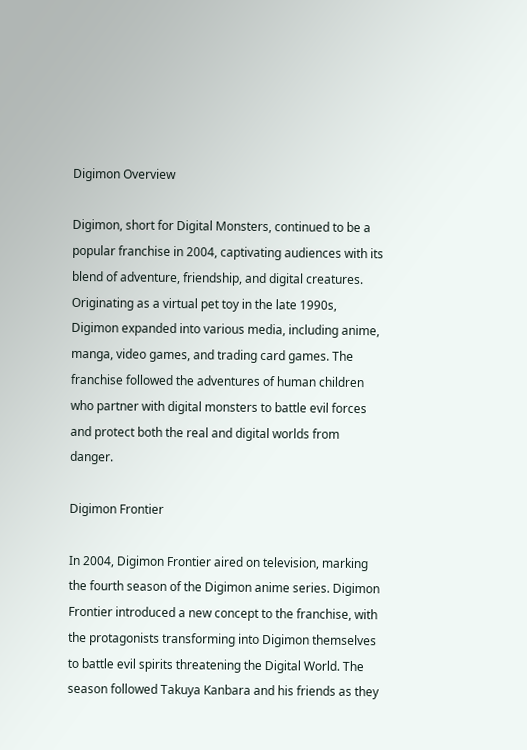Digimon Overview

Digimon, short for Digital Monsters, continued to be a popular franchise in 2004, captivating audiences with its blend of adventure, friendship, and digital creatures. Originating as a virtual pet toy in the late 1990s, Digimon expanded into various media, including anime, manga, video games, and trading card games. The franchise followed the adventures of human children who partner with digital monsters to battle evil forces and protect both the real and digital worlds from danger.

Digimon Frontier

In 2004, Digimon Frontier aired on television, marking the fourth season of the Digimon anime series. Digimon Frontier introduced a new concept to the franchise, with the protagonists transforming into Digimon themselves to battle evil spirits threatening the Digital World. The season followed Takuya Kanbara and his friends as they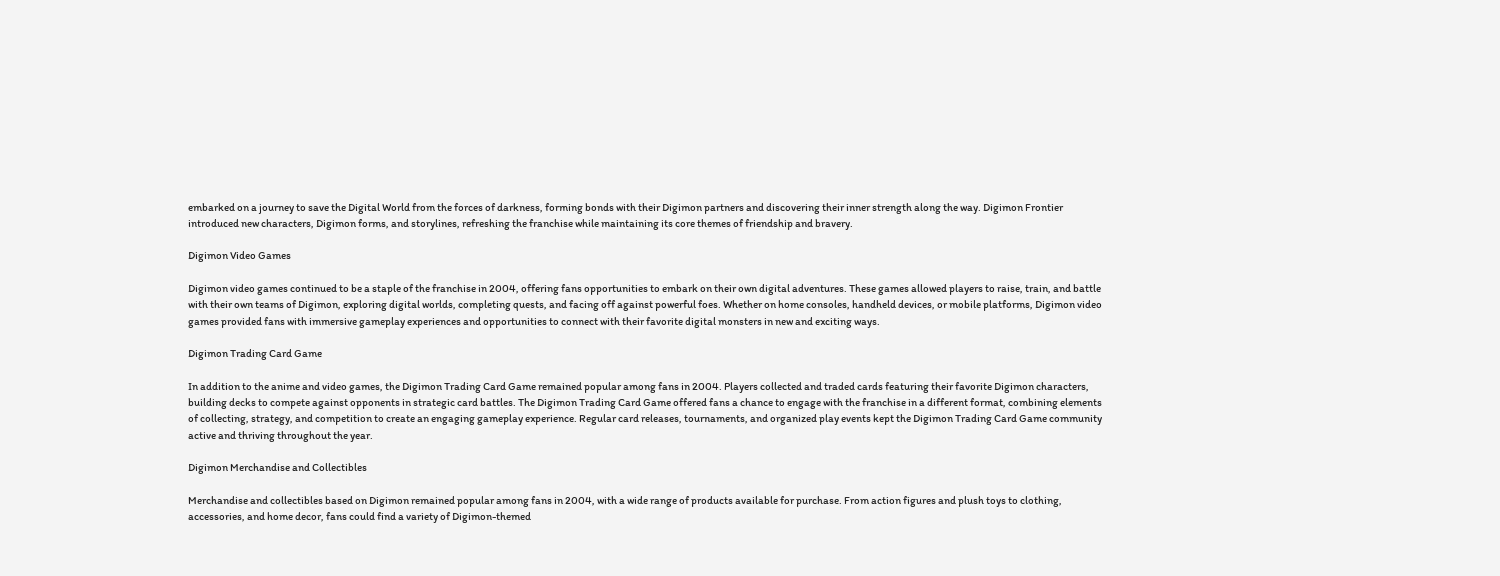embarked on a journey to save the Digital World from the forces of darkness, forming bonds with their Digimon partners and discovering their inner strength along the way. Digimon Frontier introduced new characters, Digimon forms, and storylines, refreshing the franchise while maintaining its core themes of friendship and bravery.

Digimon Video Games

Digimon video games continued to be a staple of the franchise in 2004, offering fans opportunities to embark on their own digital adventures. These games allowed players to raise, train, and battle with their own teams of Digimon, exploring digital worlds, completing quests, and facing off against powerful foes. Whether on home consoles, handheld devices, or mobile platforms, Digimon video games provided fans with immersive gameplay experiences and opportunities to connect with their favorite digital monsters in new and exciting ways.

Digimon Trading Card Game

In addition to the anime and video games, the Digimon Trading Card Game remained popular among fans in 2004. Players collected and traded cards featuring their favorite Digimon characters, building decks to compete against opponents in strategic card battles. The Digimon Trading Card Game offered fans a chance to engage with the franchise in a different format, combining elements of collecting, strategy, and competition to create an engaging gameplay experience. Regular card releases, tournaments, and organized play events kept the Digimon Trading Card Game community active and thriving throughout the year.

Digimon Merchandise and Collectibles

Merchandise and collectibles based on Digimon remained popular among fans in 2004, with a wide range of products available for purchase. From action figures and plush toys to clothing, accessories, and home decor, fans could find a variety of Digimon-themed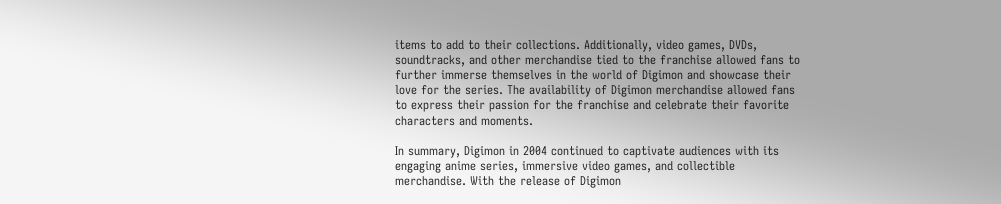items to add to their collections. Additionally, video games, DVDs, soundtracks, and other merchandise tied to the franchise allowed fans to further immerse themselves in the world of Digimon and showcase their love for the series. The availability of Digimon merchandise allowed fans to express their passion for the franchise and celebrate their favorite characters and moments.

In summary, Digimon in 2004 continued to captivate audiences with its engaging anime series, immersive video games, and collectible merchandise. With the release of Digimon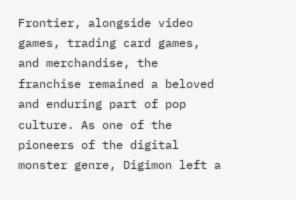Frontier, alongside video games, trading card games, and merchandise, the franchise remained a beloved and enduring part of pop culture. As one of the pioneers of the digital monster genre, Digimon left a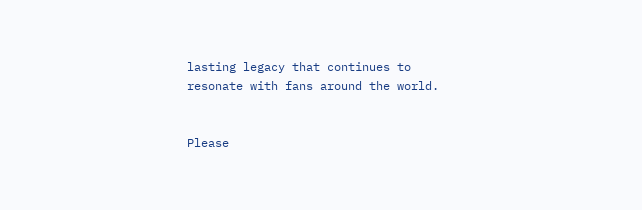lasting legacy that continues to resonate with fans around the world.


Please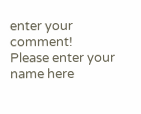enter your comment!
Please enter your name here